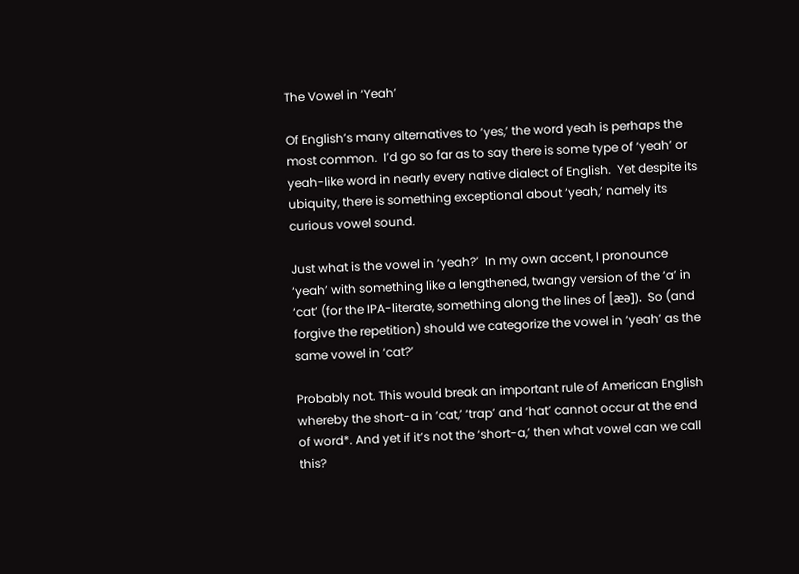The Vowel in ‘Yeah’

Of English’s many alternatives to ‘yes,’ the word yeah is perhaps the most common.  I’d go so far as to say there is some type of ‘yeah’ or yeah-like word in nearly every native dialect of English.  Yet despite its ubiquity, there is something exceptional about ‘yeah,’ namely its curious vowel sound.

Just what is the vowel in ‘yeah?’  In my own accent, I pronounce ‘yeah’ with something like a lengthened, twangy version of the ‘a’ in ‘cat’ (for the IPA-literate, something along the lines of [æə]).  So (and forgive the repetition) should we categorize the vowel in ‘yeah’ as the same vowel in ‘cat?’

Probably not. This would break an important rule of American English whereby the short-a in ‘cat,’ ‘trap’ and ‘hat’ cannot occur at the end of word*. And yet if it’s not the ‘short-a,’ then what vowel can we call this?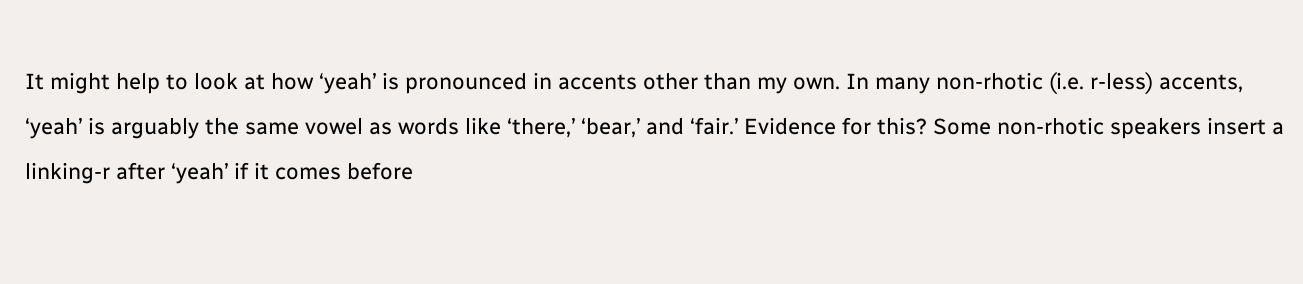It might help to look at how ‘yeah’ is pronounced in accents other than my own. In many non-rhotic (i.e. r-less) accents, ‘yeah’ is arguably the same vowel as words like ‘there,’ ‘bear,’ and ‘fair.’ Evidence for this? Some non-rhotic speakers insert a linking-r after ‘yeah’ if it comes before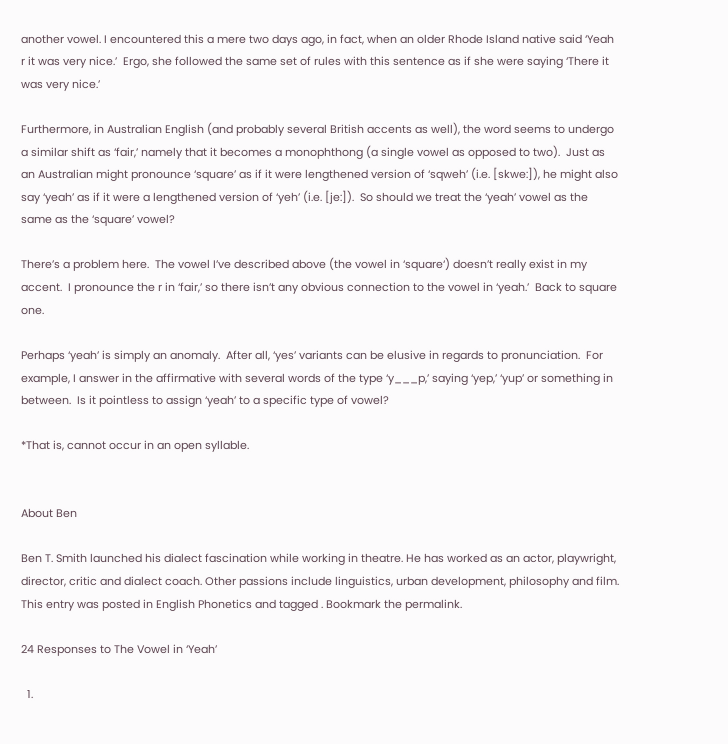another vowel. I encountered this a mere two days ago, in fact, when an older Rhode Island native said ‘Yeah r it was very nice.’  Ergo, she followed the same set of rules with this sentence as if she were saying ‘There it was very nice.’

Furthermore, in Australian English (and probably several British accents as well), the word seems to undergo a similar shift as ‘fair,’ namely that it becomes a monophthong (a single vowel as opposed to two).  Just as an Australian might pronounce ‘square’ as if it were lengthened version of ‘sqweh’ (i.e. [skwe:]), he might also say ‘yeah’ as if it were a lengthened version of ‘yeh’ (i.e. [je:]).  So should we treat the ‘yeah’ vowel as the same as the ‘square’ vowel?

There’s a problem here.  The vowel I’ve described above (the vowel in ‘square‘) doesn’t really exist in my accent.  I pronounce the r in ‘fair,’ so there isn’t any obvious connection to the vowel in ‘yeah.’  Back to square one.

Perhaps ‘yeah’ is simply an anomaly.  After all, ‘yes’ variants can be elusive in regards to pronunciation.  For example, I answer in the affirmative with several words of the type ‘y___p,’ saying ‘yep,’ ‘yup’ or something in between.  Is it pointless to assign ‘yeah’ to a specific type of vowel?

*That is, cannot occur in an open syllable.


About Ben

Ben T. Smith launched his dialect fascination while working in theatre. He has worked as an actor, playwright, director, critic and dialect coach. Other passions include linguistics, urban development, philosophy and film.
This entry was posted in English Phonetics and tagged . Bookmark the permalink.

24 Responses to The Vowel in ‘Yeah’

  1.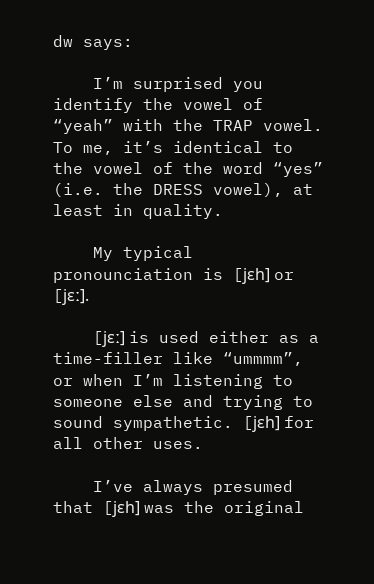dw says:

    I’m surprised you identify the vowel of “yeah” with the TRAP vowel. To me, it’s identical to the vowel of the word “yes” (i.e. the DRESS vowel), at least in quality.

    My typical pronounciation is [jɛh] or [jɛː].

    [jɛː] is used either as a time-filler like “ummmm”, or when I’m listening to someone else and trying to sound sympathetic. [jɛh] for all other uses.

    I’ve always presumed that [jɛh] was the original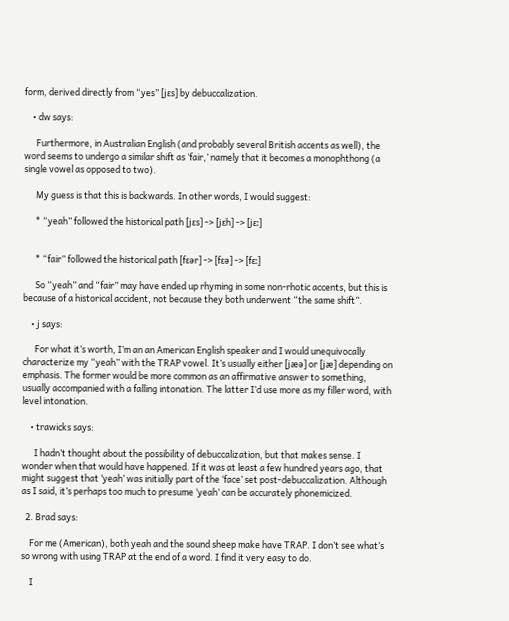form, derived directly from “yes” [jɛs] by debuccalization.

    • dw says:

      Furthermore, in Australian English (and probably several British accents as well), the word seems to undergo a similar shift as ‘fair,’ namely that it becomes a monophthong (a single vowel as opposed to two).

      My guess is that this is backwards. In other words, I would suggest:

      * “yeah” followed the historical path [jɛs] -> [jɛh] -> [jɛː]


      * “fair” followed the historical path [fɛər] -> [fɛə] -> [fɛː]

      So “yeah” and “fair” may have ended up rhyming in some non-rhotic accents, but this is because of a historical accident, not because they both underwent “the same shift”.

    • j says:

      For what it’s worth, I’m an an American English speaker and I would unequivocally characterize my “yeah” with the TRAP vowel. It’s usually either [jæə] or [jæ] depending on emphasis. The former would be more common as an affirmative answer to something, usually accompanied with a falling intonation. The latter I’d use more as my filler word, with level intonation.

    • trawicks says:

      I hadn’t thought about the possibility of debuccalization, but that makes sense. I wonder when that would have happened. If it was at least a few hundred years ago, that might suggest that ‘yeah’ was initially part of the ‘face’ set post-debuccalization. Although as I said, it’s perhaps too much to presume ‘yeah’ can be accurately phonemicized.

  2. Brad says:

    For me (American), both yeah and the sound sheep make have TRAP. I don’t see what’s so wrong with using TRAP at the end of a word. I find it very easy to do.

    I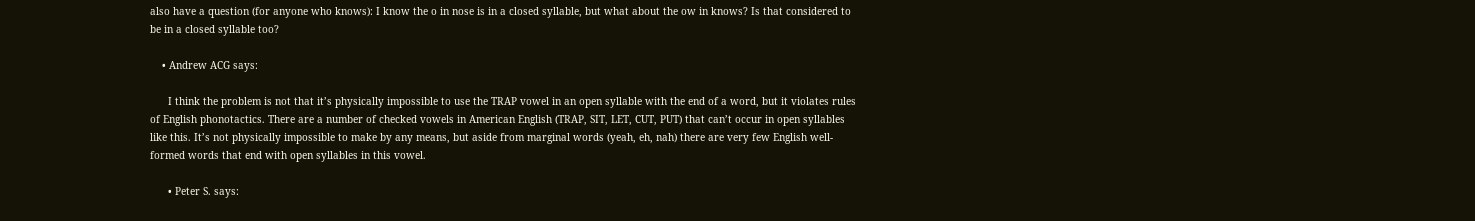also have a question (for anyone who knows): I know the o in nose is in a closed syllable, but what about the ow in knows? Is that considered to be in a closed syllable too?

    • Andrew ACG says:

      I think the problem is not that it’s physically impossible to use the TRAP vowel in an open syllable with the end of a word, but it violates rules of English phonotactics. There are a number of checked vowels in American English (TRAP, SIT, LET, CUT, PUT) that can’t occur in open syllables like this. It’s not physically impossible to make by any means, but aside from marginal words (yeah, eh, nah) there are very few English well-formed words that end with open syllables in this vowel.

      • Peter S. says: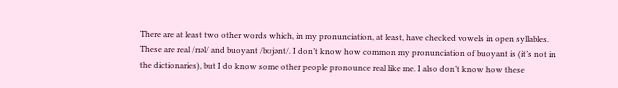There are at least two other words which, in my pronunciation, at least, have checked vowels in open syllables. These are real /rɪəl/ and buoyant /bʊjənt/. I don’t know how common my pronunciation of buoyant is (it’s not in the dictionaries), but I do know some other people pronounce real like me. I also don’t know how these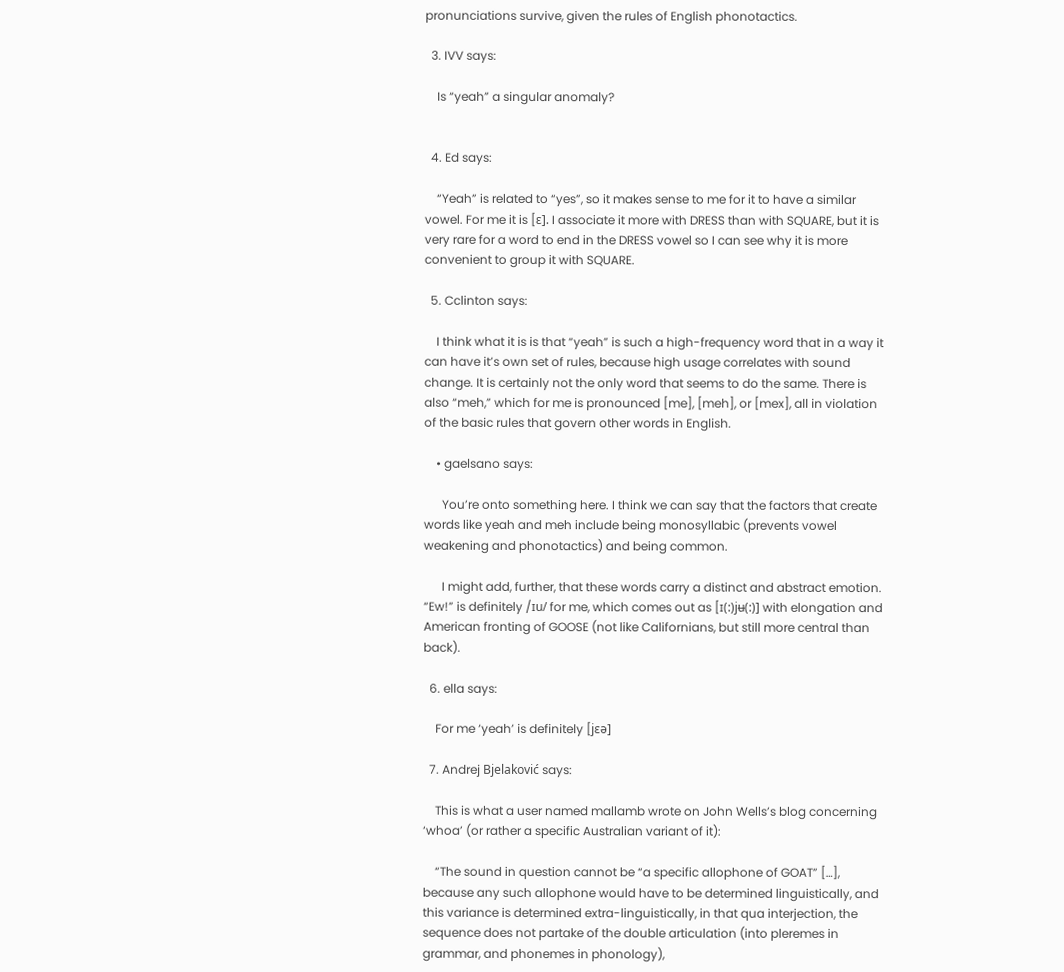pronunciations survive, given the rules of English phonotactics.

  3. IVV says:

    Is “yeah” a singular anomaly?


  4. Ed says:

    “Yeah” is related to “yes”, so it makes sense to me for it to have a similar vowel. For me it is [ɛ]. I associate it more with DRESS than with SQUARE, but it is very rare for a word to end in the DRESS vowel so I can see why it is more convenient to group it with SQUARE.

  5. Cclinton says:

    I think what it is is that “yeah” is such a high-frequency word that in a way it can have it’s own set of rules, because high usage correlates with sound change. It is certainly not the only word that seems to do the same. There is also “meh,” which for me is pronounced [me], [meh], or [mex], all in violation of the basic rules that govern other words in English.

    • gaelsano says:

      You’re onto something here. I think we can say that the factors that create words like yeah and meh include being monosyllabic (prevents vowel weakening and phonotactics) and being common.

      I might add, further, that these words carry a distinct and abstract emotion. “Ew!” is definitely /ɪu/ for me, which comes out as [ɪ(:)jʉ(:)] with elongation and American fronting of GOOSE (not like Californians, but still more central than back).

  6. ella says:

    For me ‘yeah’ is definitely [jɛə]

  7. Andrej Bjelaković says:

    This is what a user named mallamb wrote on John Wells’s blog concerning ‘whoa’ (or rather a specific Australian variant of it):

    “The sound in question cannot be “a specific allophone of GOAT” […], because any such allophone would have to be determined linguistically, and this variance is determined extra-linguistically, in that qua interjection, the sequence does not partake of the double articulation (into pleremes in grammar, and phonemes in phonology),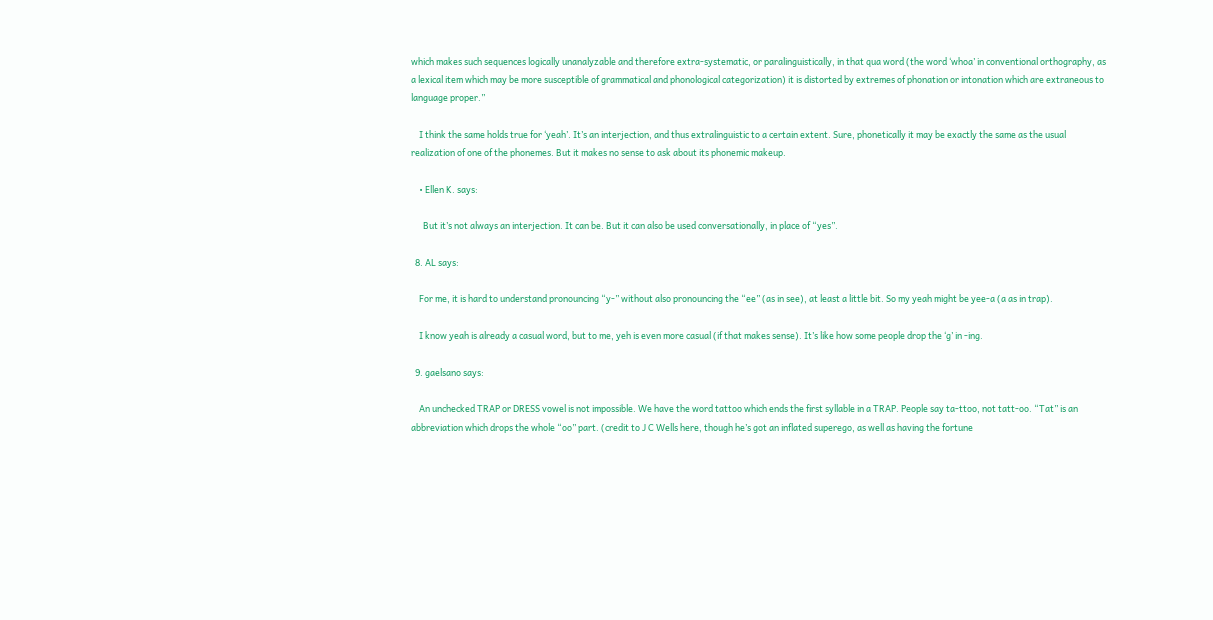which makes such sequences logically unanalyzable and therefore extra-systematic, or paralinguistically, in that qua word (the word ‘whoa’ in conventional orthography, as a lexical item which may be more susceptible of grammatical and phonological categorization) it is distorted by extremes of phonation or intonation which are extraneous to language proper.”

    I think the same holds true for ‘yeah’. It’s an interjection, and thus extralinguistic to a certain extent. Sure, phonetically it may be exactly the same as the usual realization of one of the phonemes. But it makes no sense to ask about its phonemic makeup.

    • Ellen K. says:

      But it’s not always an interjection. It can be. But it can also be used conversationally, in place of “yes”.

  8. AL says:

    For me, it is hard to understand pronouncing “y-” without also pronouncing the “ee” (as in see), at least a little bit. So my yeah might be yee-a (a as in trap).

    I know yeah is already a casual word, but to me, yeh is even more casual (if that makes sense). It’s like how some people drop the ‘g’ in -ing.

  9. gaelsano says:

    An unchecked TRAP or DRESS vowel is not impossible. We have the word tattoo which ends the first syllable in a TRAP. People say ta-ttoo, not tatt-oo. “Tat” is an abbreviation which drops the whole “oo” part. (credit to J C Wells here, though he’s got an inflated superego, as well as having the fortune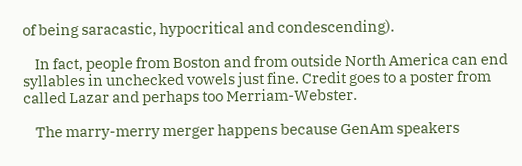of being saracastic, hypocritical and condescending).

    In fact, people from Boston and from outside North America can end syllables in unchecked vowels just fine. Credit goes to a poster from called Lazar and perhaps too Merriam-Webster.

    The marry-merry merger happens because GenAm speakers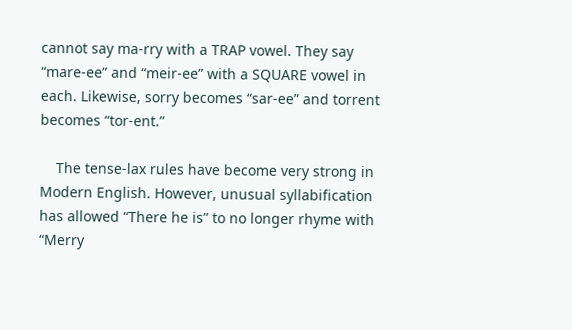cannot say ma-rry with a TRAP vowel. They say “mare-ee” and “meir-ee” with a SQUARE vowel in each. Likewise, sorry becomes “sar-ee” and torrent becomes “tor-ent.”

    The tense-lax rules have become very strong in Modern English. However, unusual syllabification has allowed “There he is” to no longer rhyme with “Merry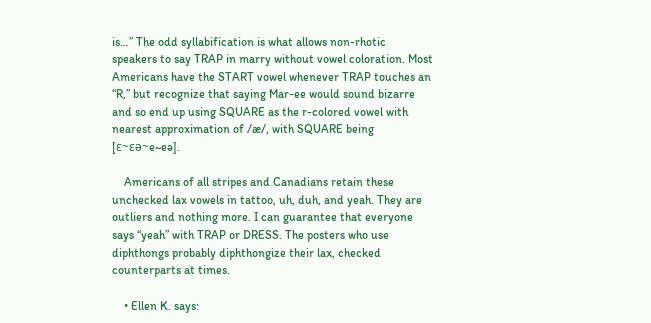is…” The odd syllabification is what allows non-rhotic speakers to say TRAP in marry without vowel coloration. Most Americans have the START vowel whenever TRAP touches an “R,” but recognize that saying Mar-ee would sound bizarre and so end up using SQUARE as the r-colored vowel with nearest approximation of /æ/, with SQUARE being [ɛ~ɛə~e~eə].

    Americans of all stripes and Canadians retain these unchecked lax vowels in tattoo, uh, duh, and yeah. They are outliers and nothing more. I can guarantee that everyone says “yeah” with TRAP or DRESS. The posters who use diphthongs probably diphthongize their lax, checked counterparts at times.

    • Ellen K. says: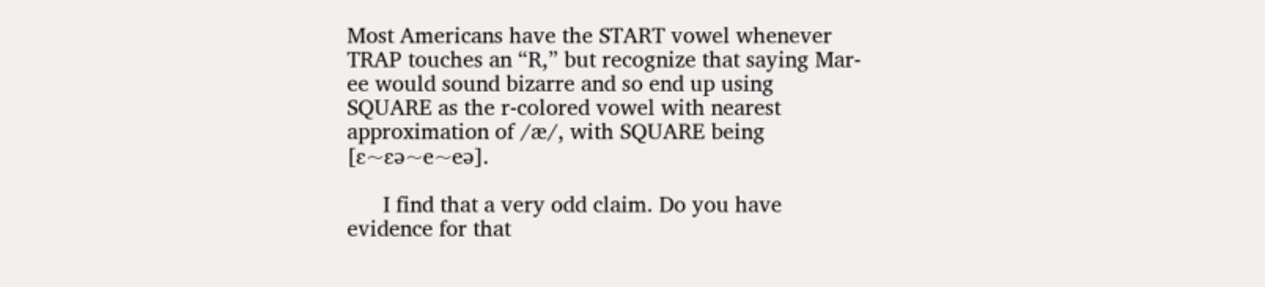Most Americans have the START vowel whenever TRAP touches an “R,” but recognize that saying Mar-ee would sound bizarre and so end up using SQUARE as the r-colored vowel with nearest approximation of /æ/, with SQUARE being [ɛ~ɛə~e~eə].

      I find that a very odd claim. Do you have evidence for that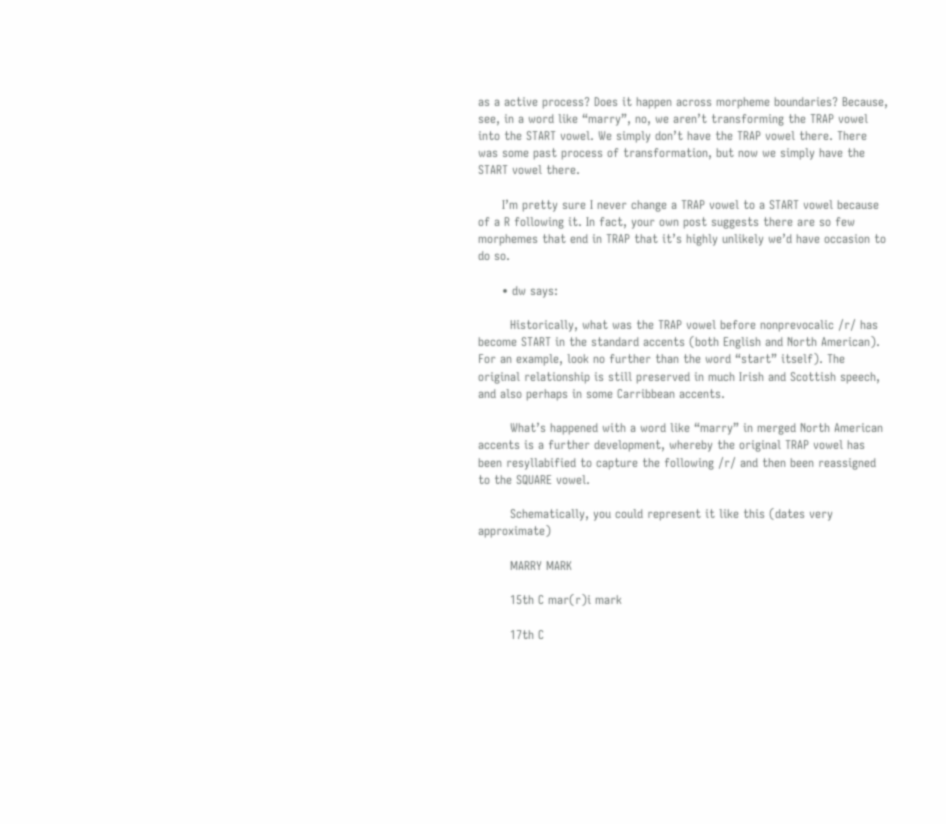as a active process? Does it happen across morpheme boundaries? Because, see, in a word like “marry”, no, we aren’t transforming the TRAP vowel into the START vowel. We simply don’t have the TRAP vowel there. There was some past process of transformation, but now we simply have the START vowel there.

      I’m pretty sure I never change a TRAP vowel to a START vowel because of a R following it. In fact, your own post suggests there are so few morphemes that end in TRAP that it’s highly unlikely we’d have occasion to do so.

      • dw says:

        Historically, what was the TRAP vowel before nonprevocalic /r/ has become START in the standard accents (both English and North American). For an example, look no further than the word “start” itself). The original relationship is still preserved in much Irish and Scottish speech, and also perhaps in some Carribbean accents.

        What’s happened with a word like “marry” in merged North American accents is a further development, whereby the original TRAP vowel has been resyllabified to capture the following /r/ and then been reassigned to the SQUARE vowel.

        Schematically, you could represent it like this (dates very approximate)

        MARRY MARK

        15th C mar(r)i mark

        17th C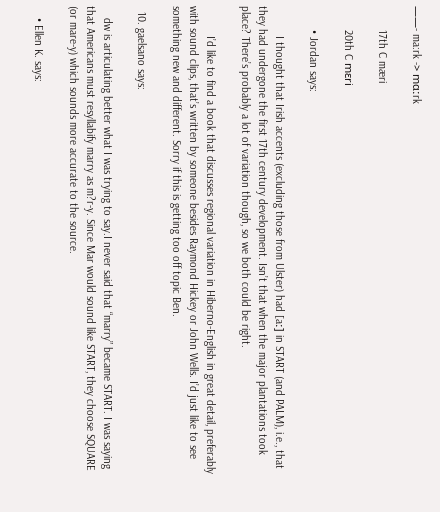——- ma:rk -> mɑːrk

        17th C mæri

        20th C mɛri

        • Jordan says:

          I thought that Irish accents (excluding those from Ulster) had [aː] in START (and PALM), i.e., that they had undergone the first 17th century development. Isn’t that when the major plantations took place? There’s probably a lot of variation though, so we both could be right.

          I’d like to find a book that discusses regional variation in Hiberno-English in great detail, preferably with sound clips, that’s written by someone besides Raymond Hickey or John Wells. I’d just like to see something new and different. Sorry if this is getting too off topic Ben.

  10. gaelsano says:

    dw is articulating better what I was trying to say.I never said that “marry” became START. I was saying that Americans must resyllabify marry as m?r-y. Since Mar would sound like START, they choose SQUARE (or mare-y) which sounds more accurate to the source.

    • Ellen K. says: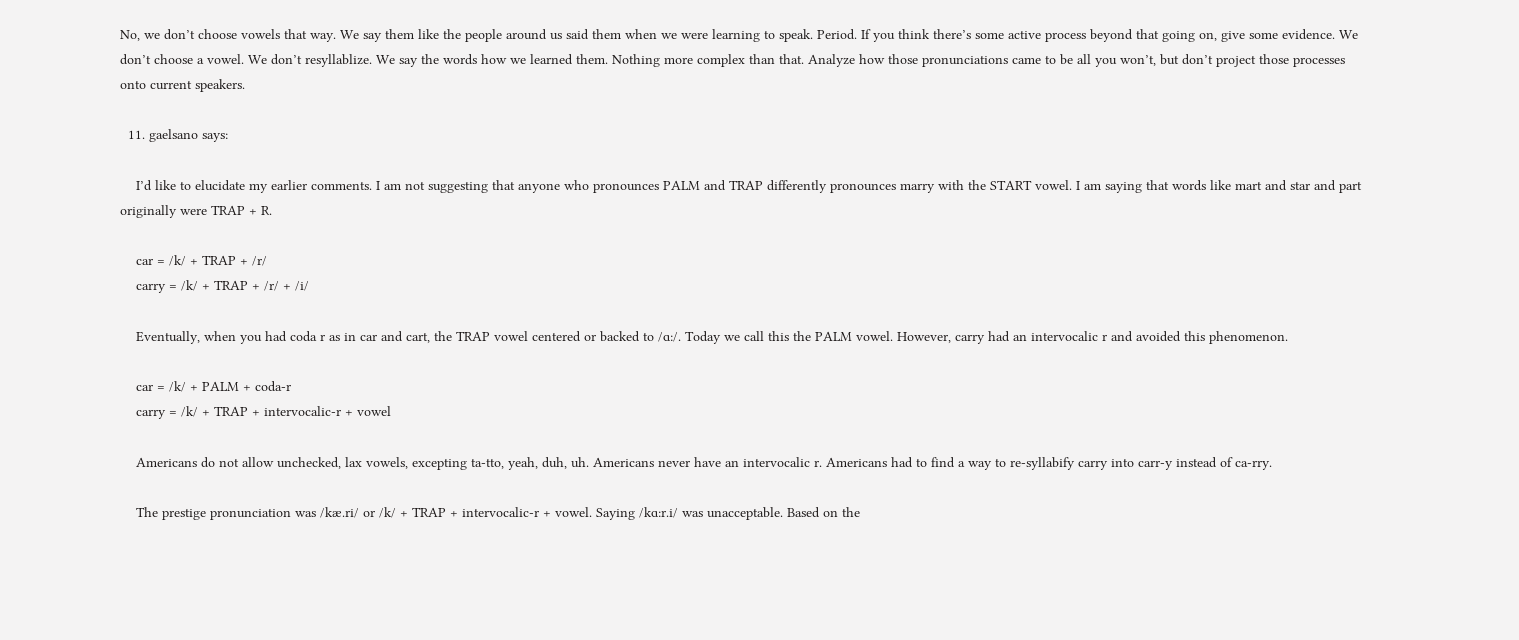No, we don’t choose vowels that way. We say them like the people around us said them when we were learning to speak. Period. If you think there’s some active process beyond that going on, give some evidence. We don’t choose a vowel. We don’t resyllablize. We say the words how we learned them. Nothing more complex than that. Analyze how those pronunciations came to be all you won’t, but don’t project those processes onto current speakers.

  11. gaelsano says:

    I’d like to elucidate my earlier comments. I am not suggesting that anyone who pronounces PALM and TRAP differently pronounces marry with the START vowel. I am saying that words like mart and star and part originally were TRAP + R.

    car = /k/ + TRAP + /r/
    carry = /k/ + TRAP + /r/ + /i/

    Eventually, when you had coda r as in car and cart, the TRAP vowel centered or backed to /ɑ:/. Today we call this the PALM vowel. However, carry had an intervocalic r and avoided this phenomenon.

    car = /k/ + PALM + coda-r
    carry = /k/ + TRAP + intervocalic-r + vowel

    Americans do not allow unchecked, lax vowels, excepting ta-tto, yeah, duh, uh. Americans never have an intervocalic r. Americans had to find a way to re-syllabify carry into carr-y instead of ca-rry.

    The prestige pronunciation was /kæ.ri/ or /k/ + TRAP + intervocalic-r + vowel. Saying /kɑ:r.i/ was unacceptable. Based on the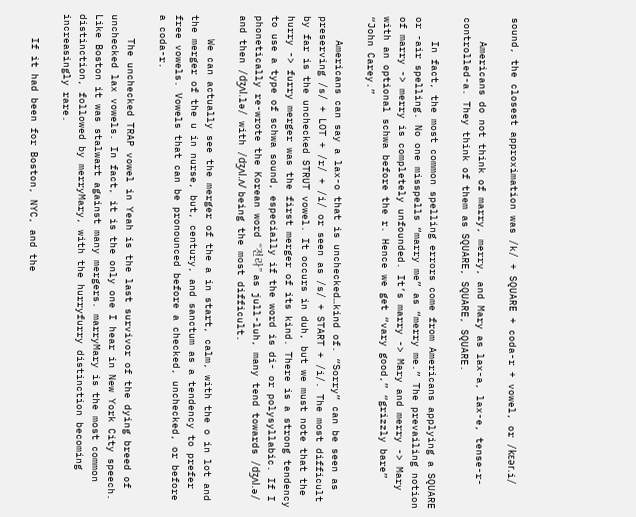sound, the closest approximation was /k/ + SQUARE + coda-r + vowel, or /kɛər.i/

    Americans do not think of marry, merry, and Mary as lax-a, lax-e, tense-r-controlled-a. They think of them as SQUARE, SQUARE, SQUARE.

    In fact, the most common spelling errors come from Americans applying a SQUARE or -air spelling. No one misspells “marry me” as “merry me.” The prevailing notion of marry -> merry is completely unfounded. It’s marry -> Mary and merry -> Mary with an optional schwa before the r. Hence we get “vary good,” “grizzly bare” “John Carey.”

    Americans can say a lax-o that is unchecked…kind of. “Sorry” can be seen as preserving /s/ + LOT + /r/ + /i/ or seen as /s/ + START + /i/. The most difficult by far is the unchecked STRUT vowel. It occurs in duh, but we must note that the hurry -> furry merger was the first merger of its kind. There is a strong tendency to use a type of schwa sound, especially if the word is di- or polysyllabic. If I phonetically re-wrote the Korean word “전라” as jull-luh, many tend towards /dʒʌl.ə/ and then /dʒʌl.lə/ with /dʒʌl.ʌ/ being the most difficult.

    We can actually see the merger of the a in start, calm, with the o in lot and the merger of the u in nurse, but, century, and sanctum as a tendency to prefer free vowels. Vowels that can be pronounced before a checked, unchecked, or before a coda-r.

    The unchecked TRAP vowel in Yeah is the last survivor of the dying breed of unchecked lax vowels. In fact, it is the only one I hear in New York City speech. Like Boston it was stalwart against many mergers. marryMary is the most common distinction, followed by merryMary, with the hurryfurry distinction becoming increasingly rare.

    If it had been for Boston, NYC, and the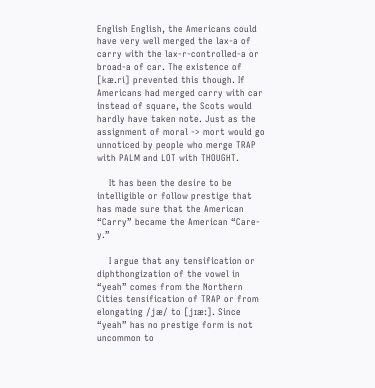English English, the Americans could have very well merged the lax-a of carry with the lax-r-controlled-a or broad-a of car. The existence of [kæ.ri] prevented this though. If Americans had merged carry with car instead of square, the Scots would hardly have taken note. Just as the assignment of moral -> mort would go unnoticed by people who merge TRAP with PALM and LOT with THOUGHT.

    It has been the desire to be intelligible or follow prestige that has made sure that the American “Carry” became the American “Care-y.”

    I argue that any tensification or diphthongization of the vowel in “yeah” comes from the Northern Cities tensification of TRAP or from elongating /jæ/ to [jɪæ:]. Since “yeah” has no prestige form is not uncommon to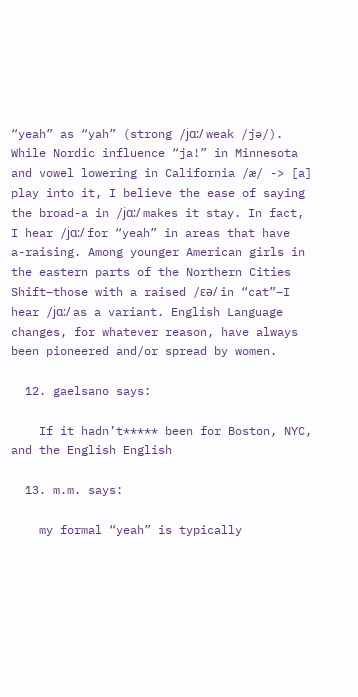“yeah” as “yah” (strong /jɑ:/ weak /jə/). While Nordic influence “ja!” in Minnesota and vowel lowering in California /æ/ -> [a] play into it, I believe the ease of saying the broad-a in /jɑ:/ makes it stay. In fact, I hear /jɑ:/ for “yeah” in areas that have a-raising. Among younger American girls in the eastern parts of the Northern Cities Shift–those with a raised /ɛə/ in “cat”–I hear /jɑ:/ as a variant. English Language changes, for whatever reason, have always been pioneered and/or spread by women.

  12. gaelsano says:

    If it hadn’t***** been for Boston, NYC, and the English English

  13. m.m. says:

    my formal “yeah” is typically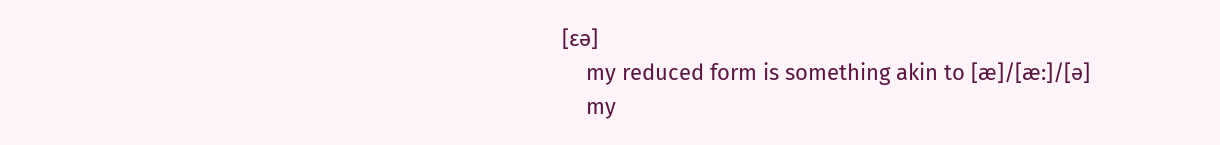[ɛə]
    my reduced form is something akin to [æ]/[æ:]/[ə]
    my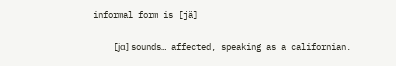informal form is [jä]

    [jɑ] sounds… affected, speaking as a californian.